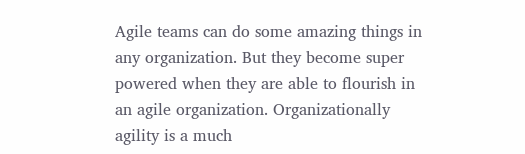Agile teams can do some amazing things in any organization. But they become super powered when they are able to flourish in an agile organization. Organizationally agility is a much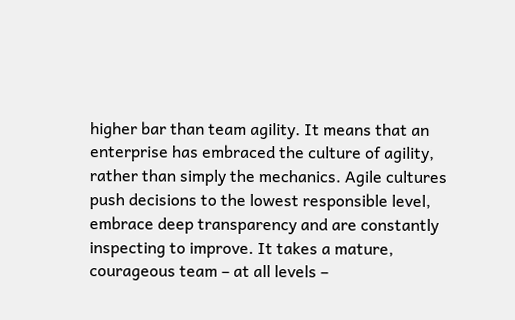higher bar than team agility. It means that an enterprise has embraced the culture of agility, rather than simply the mechanics. Agile cultures push decisions to the lowest responsible level, embrace deep transparency and are constantly inspecting to improve. It takes a mature, courageous team – at all levels –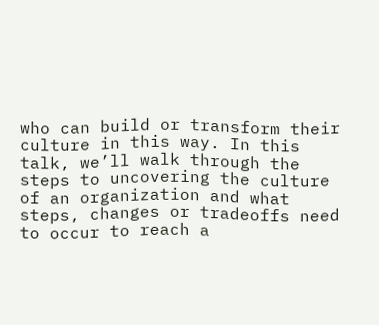who can build or transform their culture in this way. In this talk, we’ll walk through the steps to uncovering the culture of an organization and what steps, changes or tradeoffs need to occur to reach a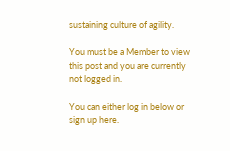sustaining culture of agility.

You must be a Member to view this post and you are currently not logged in.

You can either log in below or sign up here.